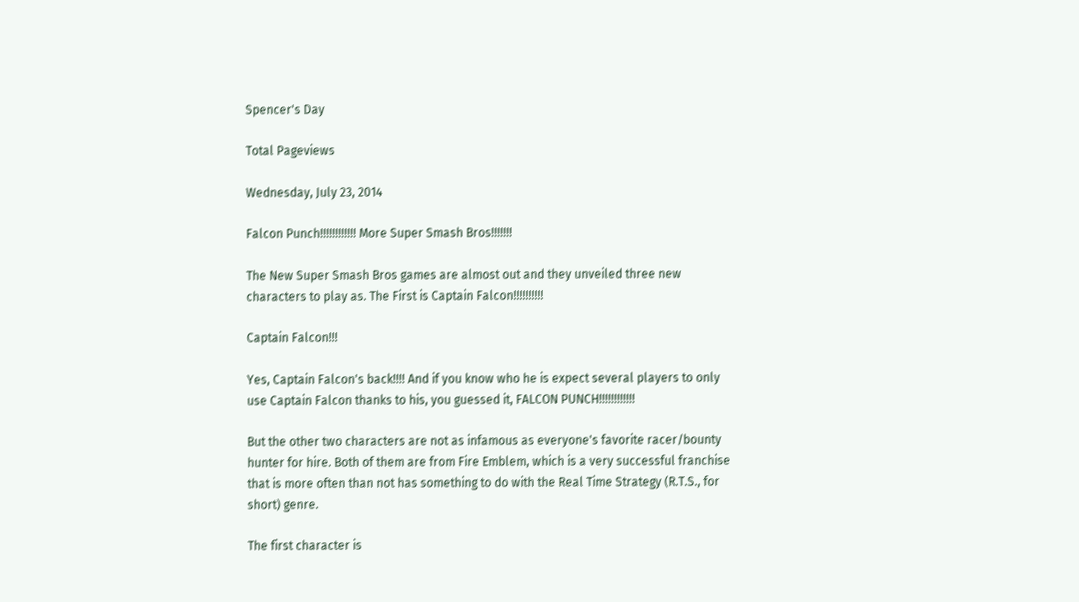Spencer's Day

Total Pageviews

Wednesday, July 23, 2014

Falcon Punch!!!!!!!!!!!! More Super Smash Bros!!!!!!!

The New Super Smash Bros games are almost out and they unveiled three new characters to play as. The First is Captain Falcon!!!!!!!!!!

Captain Falcon!!!

Yes, Captain Falcon's back!!!! And if you know who he is expect several players to only use Captain Falcon thanks to his, you guessed it, FALCON PUNCH!!!!!!!!!!!!

But the other two characters are not as infamous as everyone's favorite racer/bounty hunter for hire. Both of them are from Fire Emblem, which is a very successful franchise that is more often than not has something to do with the Real Time Strategy (R.T.S., for short) genre.

The first character is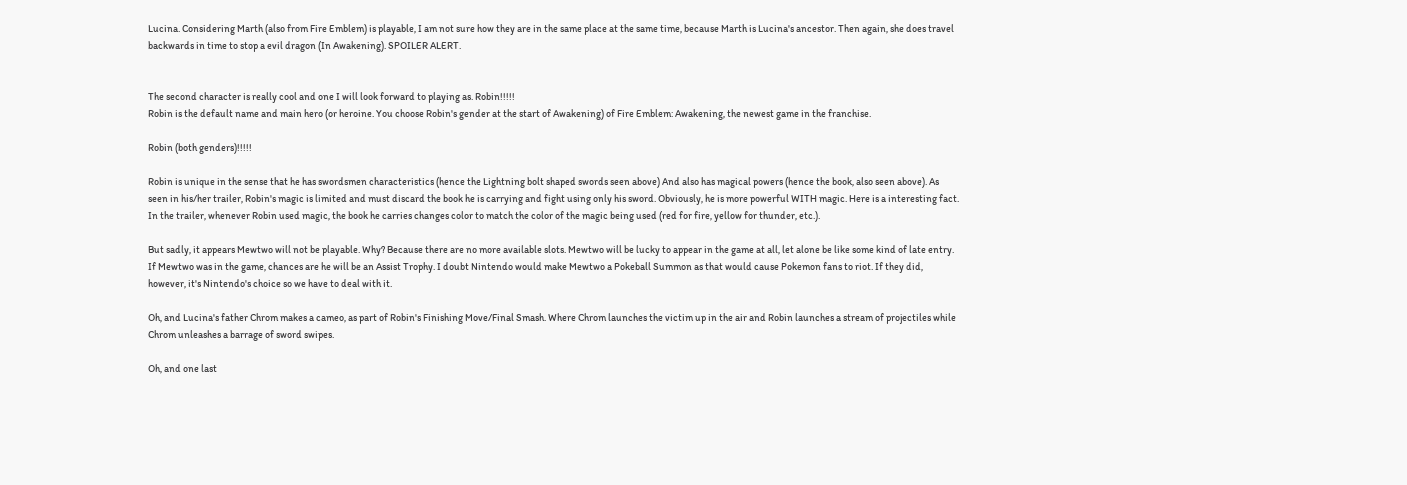Lucina. Considering Marth (also from Fire Emblem) is playable, I am not sure how they are in the same place at the same time, because Marth is Lucina's ancestor. Then again, she does travel backwards in time to stop a evil dragon (In Awakening). SPOILER ALERT.


The second character is really cool and one I will look forward to playing as. Robin!!!!!
Robin is the default name and main hero (or heroine. You choose Robin's gender at the start of Awakening) of Fire Emblem: Awakening, the newest game in the franchise.

Robin (both genders)!!!!!

Robin is unique in the sense that he has swordsmen characteristics (hence the Lightning bolt shaped swords seen above) And also has magical powers (hence the book, also seen above). As seen in his/her trailer, Robin's magic is limited and must discard the book he is carrying and fight using only his sword. Obviously, he is more powerful WITH magic. Here is a interesting fact. In the trailer, whenever Robin used magic, the book he carries changes color to match the color of the magic being used (red for fire, yellow for thunder, etc.).

But sadly, it appears Mewtwo will not be playable. Why? Because there are no more available slots. Mewtwo will be lucky to appear in the game at all, let alone be like some kind of late entry. If Mewtwo was in the game, chances are he will be an Assist Trophy. I doubt Nintendo would make Mewtwo a Pokeball Summon as that would cause Pokemon fans to riot. If they did, however, it's Nintendo's choice so we have to deal with it.

Oh, and Lucina's father Chrom makes a cameo, as part of Robin's Finishing Move/Final Smash. Where Chrom launches the victim up in the air and Robin launches a stream of projectiles while Chrom unleashes a barrage of sword swipes.

Oh, and one last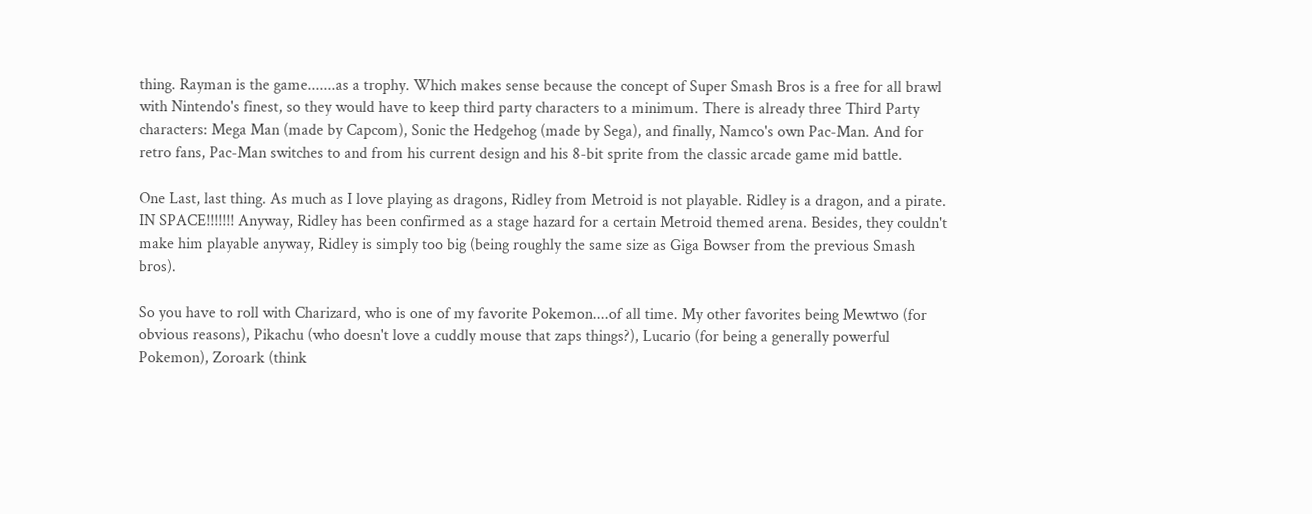thing. Rayman is the game.......as a trophy. Which makes sense because the concept of Super Smash Bros is a free for all brawl with Nintendo's finest, so they would have to keep third party characters to a minimum. There is already three Third Party characters: Mega Man (made by Capcom), Sonic the Hedgehog (made by Sega), and finally, Namco's own Pac-Man. And for retro fans, Pac-Man switches to and from his current design and his 8-bit sprite from the classic arcade game mid battle.

One Last, last thing. As much as I love playing as dragons, Ridley from Metroid is not playable. Ridley is a dragon, and a pirate. IN SPACE!!!!!!! Anyway, Ridley has been confirmed as a stage hazard for a certain Metroid themed arena. Besides, they couldn't make him playable anyway, Ridley is simply too big (being roughly the same size as Giga Bowser from the previous Smash bros).

So you have to roll with Charizard, who is one of my favorite Pokemon....of all time. My other favorites being Mewtwo (for obvious reasons), Pikachu (who doesn't love a cuddly mouse that zaps things?), Lucario (for being a generally powerful Pokemon), Zoroark (think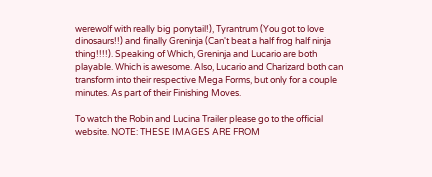werewolf with really big ponytail!), Tyrantrum (You got to love dinosaurs!!) and finally Greninja (Can't beat a half frog half ninja thing!!!!). Speaking of Which, Greninja and Lucario are both playable. Which is awesome. Also, Lucario and Charizard both can transform into their respective Mega Forms, but only for a couple minutes. As part of their Finishing Moves.

To watch the Robin and Lucina Trailer please go to the official website. NOTE: THESE IMAGES ARE FROM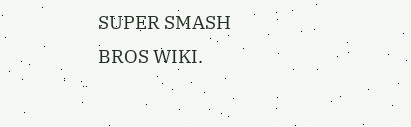SUPER SMASH BROS WIKI.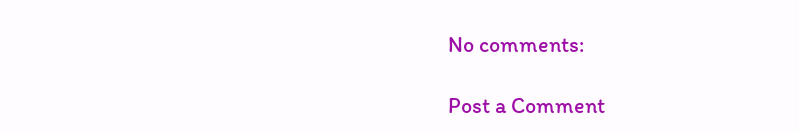No comments:

Post a Comment